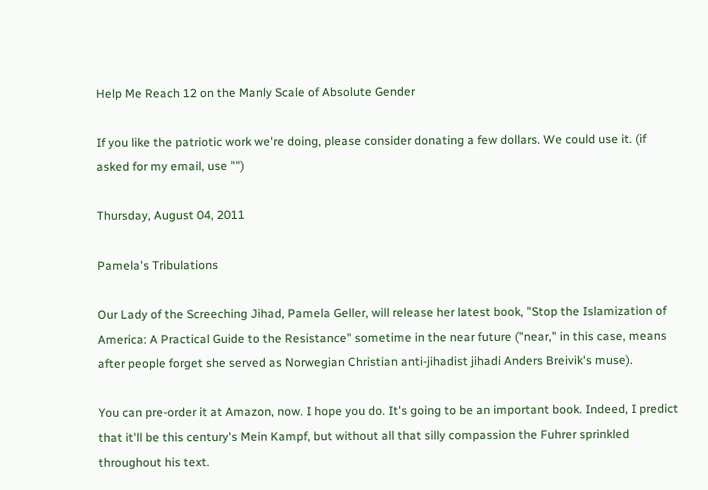Help Me Reach 12 on the Manly Scale of Absolute Gender

If you like the patriotic work we're doing, please consider donating a few dollars. We could use it. (if asked for my email, use "")

Thursday, August 04, 2011

Pamela's Tribulations

Our Lady of the Screeching Jihad, Pamela Geller, will release her latest book, "Stop the Islamization of America: A Practical Guide to the Resistance" sometime in the near future ("near," in this case, means after people forget she served as Norwegian Christian anti-jihadist jihadi Anders Breivik's muse).

You can pre-order it at Amazon, now. I hope you do. It's going to be an important book. Indeed, I predict that it'll be this century's Mein Kampf, but without all that silly compassion the Fuhrer sprinkled throughout his text.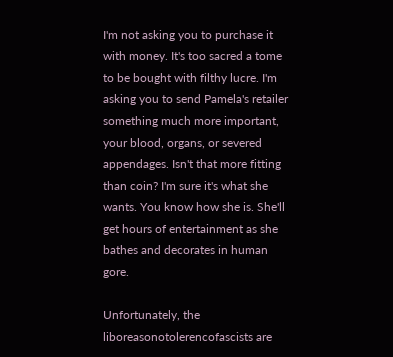I'm not asking you to purchase it with money. It's too sacred a tome to be bought with filthy lucre. I'm asking you to send Pamela's retailer something much more important, your blood, organs, or severed appendages. Isn't that more fitting than coin? I'm sure it's what she wants. You know how she is. She'll get hours of entertainment as she bathes and decorates in human gore.

Unfortunately, the liboreasonotolerencofascists are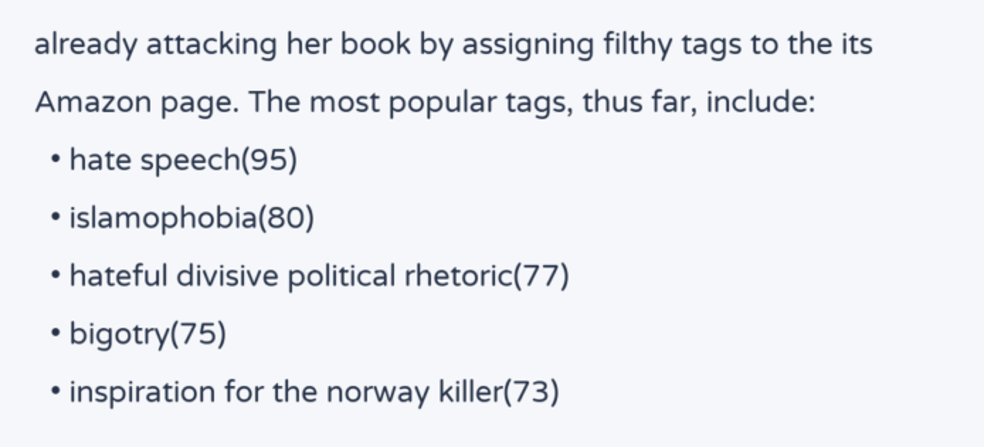already attacking her book by assigning filthy tags to the its Amazon page. The most popular tags, thus far, include:
  • hate speech(95)
  • islamophobia(80)
  • hateful divisive political rhetoric(77)
  • bigotry(75)
  • inspiration for the norway killer(73)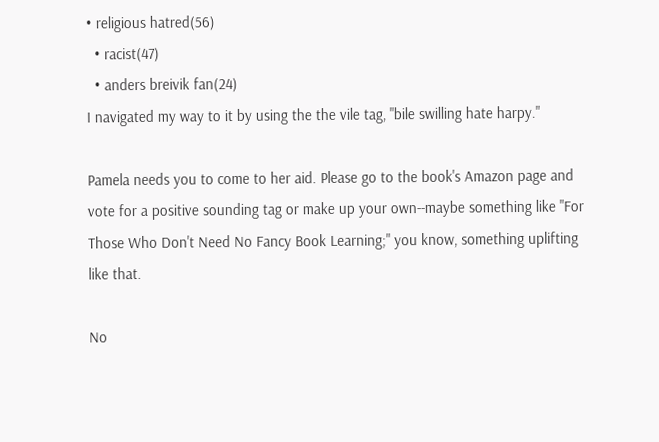• religious hatred(56)
  • racist(47)
  • anders breivik fan(24)
I navigated my way to it by using the the vile tag, "bile swilling hate harpy."

Pamela needs you to come to her aid. Please go to the book's Amazon page and vote for a positive sounding tag or make up your own--maybe something like "For Those Who Don't Need No Fancy Book Learning;" you know, something uplifting like that.

No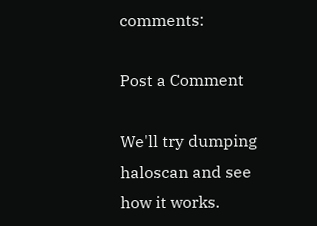comments:

Post a Comment

We'll try dumping haloscan and see how it works.